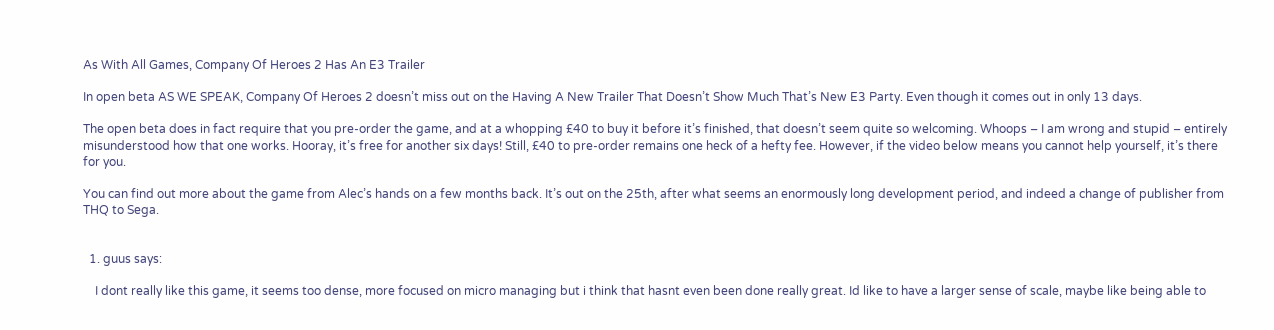As With All Games, Company Of Heroes 2 Has An E3 Trailer

In open beta AS WE SPEAK, Company Of Heroes 2 doesn’t miss out on the Having A New Trailer That Doesn’t Show Much That’s New E3 Party. Even though it comes out in only 13 days.

The open beta does in fact require that you pre-order the game, and at a whopping £40 to buy it before it’s finished, that doesn’t seem quite so welcoming. Whoops – I am wrong and stupid – entirely misunderstood how that one works. Hooray, it’s free for another six days! Still, £40 to pre-order remains one heck of a hefty fee. However, if the video below means you cannot help yourself, it’s there for you.

You can find out more about the game from Alec’s hands on a few months back. It’s out on the 25th, after what seems an enormously long development period, and indeed a change of publisher from THQ to Sega.


  1. guus says:

    I dont really like this game, it seems too dense, more focused on micro managing but i think that hasnt even been done really great. Id like to have a larger sense of scale, maybe like being able to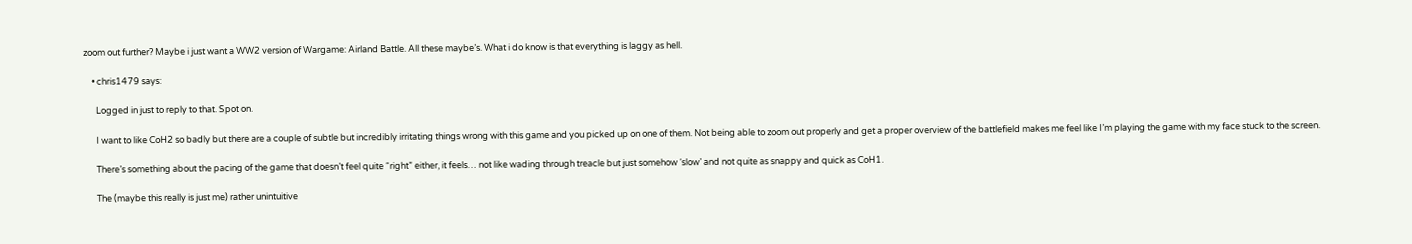zoom out further? Maybe i just want a WW2 version of Wargame: Airland Battle. All these maybe’s. What i do know is that everything is laggy as hell.

    • chris1479 says:

      Logged in just to reply to that. Spot on.

      I want to like CoH2 so badly but there are a couple of subtle but incredibly irritating things wrong with this game and you picked up on one of them. Not being able to zoom out properly and get a proper overview of the battlefield makes me feel like I’m playing the game with my face stuck to the screen.

      There’s something about the pacing of the game that doesn’t feel quite “right” either, it feels… not like wading through treacle but just somehow ‘slow’ and not quite as snappy and quick as CoH1.

      The (maybe this really is just me) rather unintuitive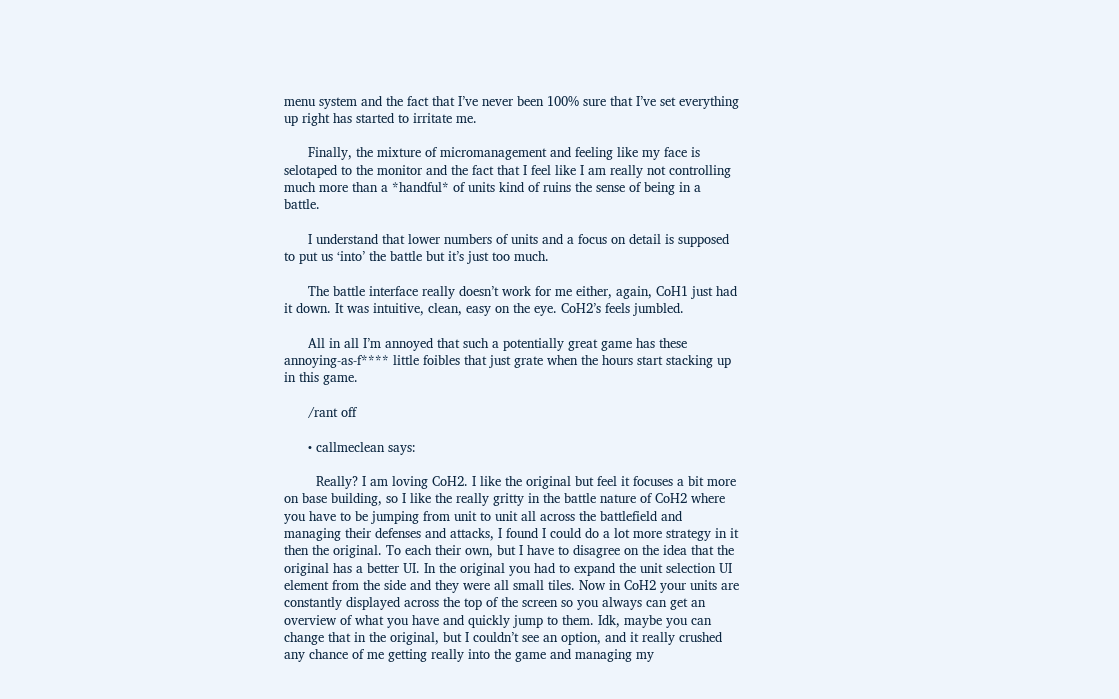menu system and the fact that I’ve never been 100% sure that I’ve set everything up right has started to irritate me.

      Finally, the mixture of micromanagement and feeling like my face is selotaped to the monitor and the fact that I feel like I am really not controlling much more than a *handful* of units kind of ruins the sense of being in a battle.

      I understand that lower numbers of units and a focus on detail is supposed to put us ‘into’ the battle but it’s just too much.

      The battle interface really doesn’t work for me either, again, CoH1 just had it down. It was intuitive, clean, easy on the eye. CoH2’s feels jumbled.

      All in all I’m annoyed that such a potentially great game has these annoying-as-f**** little foibles that just grate when the hours start stacking up in this game.

      /rant off

      • callmeclean says:

        Really? I am loving CoH2. I like the original but feel it focuses a bit more on base building, so I like the really gritty in the battle nature of CoH2 where you have to be jumping from unit to unit all across the battlefield and managing their defenses and attacks, I found I could do a lot more strategy in it then the original. To each their own, but I have to disagree on the idea that the original has a better UI. In the original you had to expand the unit selection UI element from the side and they were all small tiles. Now in CoH2 your units are constantly displayed across the top of the screen so you always can get an overview of what you have and quickly jump to them. Idk, maybe you can change that in the original, but I couldn’t see an option, and it really crushed any chance of me getting really into the game and managing my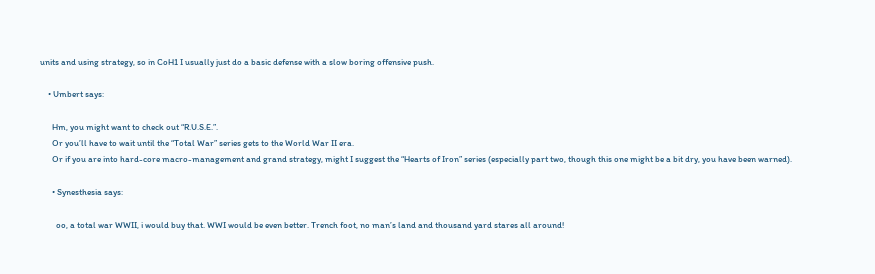units and using strategy, so in CoH1 I usually just do a basic defense with a slow boring offensive push.

    • Umbert says:

      Hm, you might want to check out “R.U.S.E.”.
      Or you’ll have to wait until the “Total War” series gets to the World War II era.
      Or if you are into hard-core macro-management and grand strategy, might I suggest the “Hearts of Iron” series (especially part two, though this one might be a bit dry, you have been warned).

      • Synesthesia says:

        oo, a total war WWII, i would buy that. WWI would be even better. Trench foot, no man’s land and thousand yard stares all around!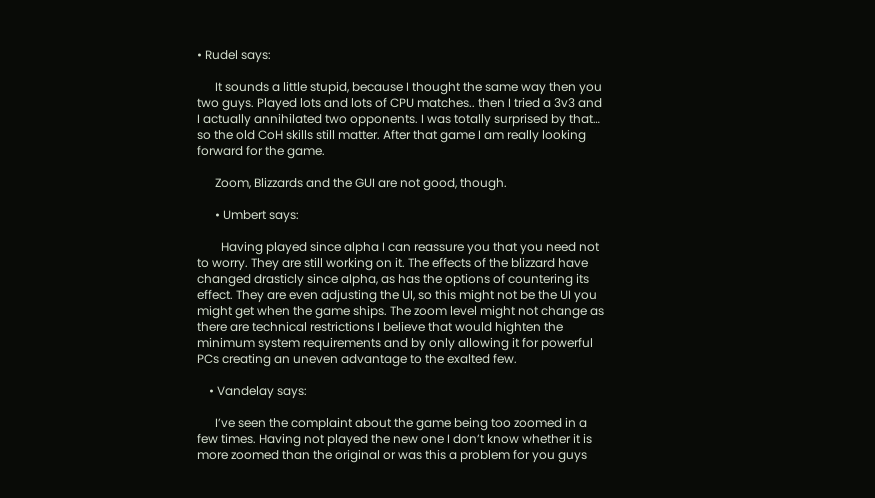• Rudel says:

      It sounds a little stupid, because I thought the same way then you two guys. Played lots and lots of CPU matches.. then I tried a 3v3 and I actually annihilated two opponents. I was totally surprised by that… so the old CoH skills still matter. After that game I am really looking forward for the game.

      Zoom, Blizzards and the GUI are not good, though.

      • Umbert says:

        Having played since alpha I can reassure you that you need not to worry. They are still working on it. The effects of the blizzard have changed drasticly since alpha, as has the options of countering its effect. They are even adjusting the UI, so this might not be the UI you might get when the game ships. The zoom level might not change as there are technical restrictions I believe that would highten the minimum system requirements and by only allowing it for powerful PCs creating an uneven advantage to the exalted few.

    • Vandelay says:

      I’ve seen the complaint about the game being too zoomed in a few times. Having not played the new one I don’t know whether it is more zoomed than the original or was this a problem for you guys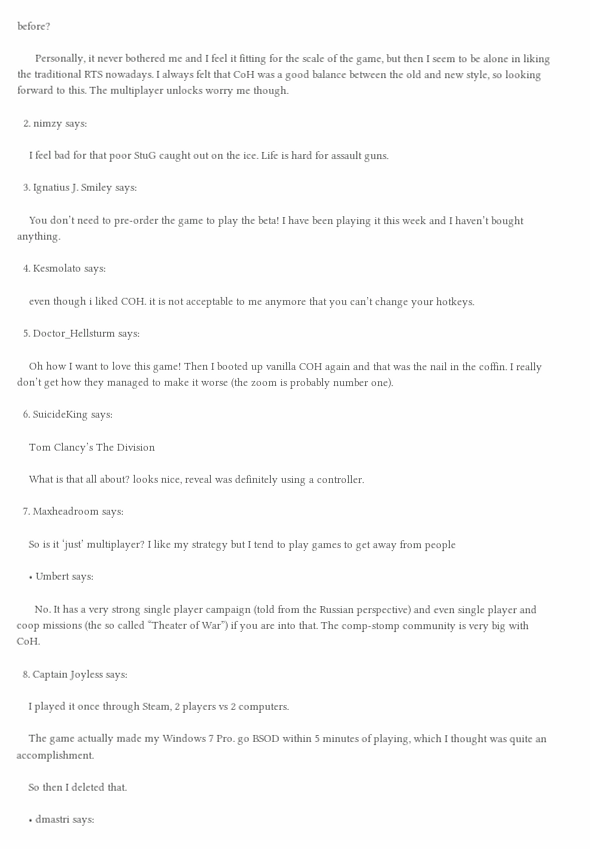before?

      Personally, it never bothered me and I feel it fitting for the scale of the game, but then I seem to be alone in liking the traditional RTS nowadays. I always felt that CoH was a good balance between the old and new style, so looking forward to this. The multiplayer unlocks worry me though.

  2. nimzy says:

    I feel bad for that poor StuG caught out on the ice. Life is hard for assault guns.

  3. Ignatius J. Smiley says:

    You don’t need to pre-order the game to play the beta! I have been playing it this week and I haven’t bought anything.

  4. Kesmolato says:

    even though i liked COH. it is not acceptable to me anymore that you can’t change your hotkeys.

  5. Doctor_Hellsturm says:

    Oh how I want to love this game! Then I booted up vanilla COH again and that was the nail in the coffin. I really don’t get how they managed to make it worse (the zoom is probably number one).

  6. SuicideKing says:

    Tom Clancy’s The Division

    What is that all about? looks nice, reveal was definitely using a controller.

  7. Maxheadroom says:

    So is it ‘just’ multiplayer? I like my strategy but I tend to play games to get away from people

    • Umbert says:

      No. It has a very strong single player campaign (told from the Russian perspective) and even single player and coop missions (the so called “Theater of War”) if you are into that. The comp-stomp community is very big with CoH.

  8. Captain Joyless says:

    I played it once through Steam, 2 players vs 2 computers.

    The game actually made my Windows 7 Pro. go BSOD within 5 minutes of playing, which I thought was quite an accomplishment.

    So then I deleted that.

    • dmastri says: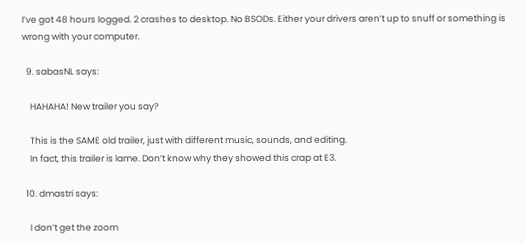I’ve got 48 hours logged. 2 crashes to desktop. No BSODs. Either your drivers aren’t up to snuff or something is wrong with your computer.

  9. sabasNL says:

    HAHAHA! New trailer you say?

    This is the SAME old trailer, just with different music, sounds, and editing.
    In fact, this trailer is lame. Don’t know why they showed this crap at E3.

  10. dmastri says:

    I don’t get the zoom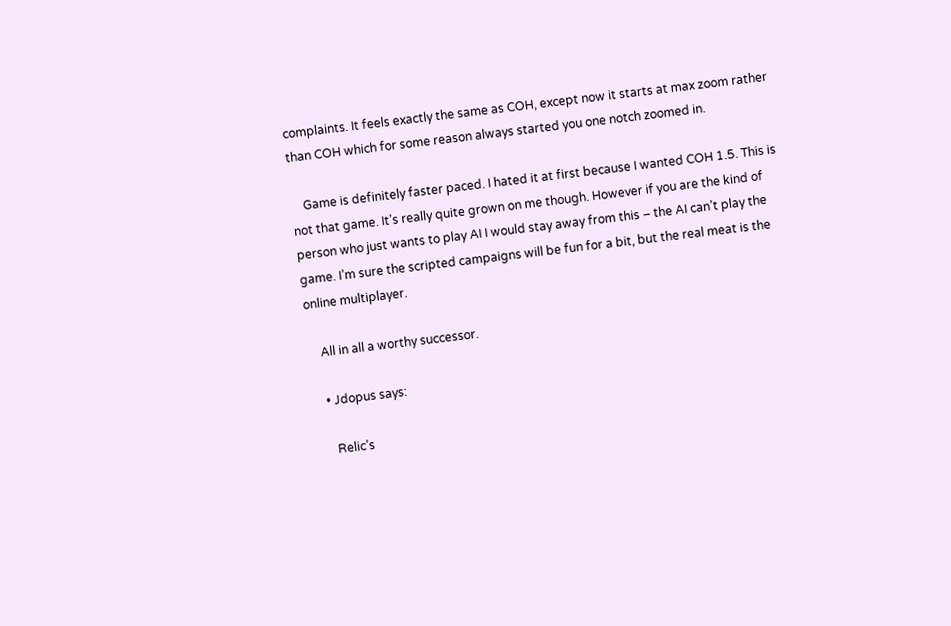complaints. It feels exactly the same as COH, except now it starts at max zoom rather than COH which for some reason always started you one notch zoomed in.

    Game is definitely faster paced. I hated it at first because I wanted COH 1.5. This is not that game. It’s really quite grown on me though. However if you are the kind of person who just wants to play AI I would stay away from this – the AI can’t play the game. I’m sure the scripted campaigns will be fun for a bit, but the real meat is the online multiplayer.

    All in all a worthy successor.

    • Jdopus says:

      Relic’s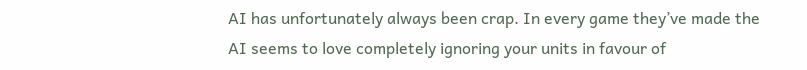AI has unfortunately always been crap. In every game they’ve made the AI seems to love completely ignoring your units in favour of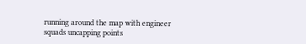running around the map with engineer squads uncapping points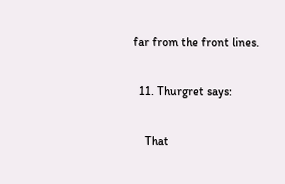far from the front lines.

  11. Thurgret says:

    That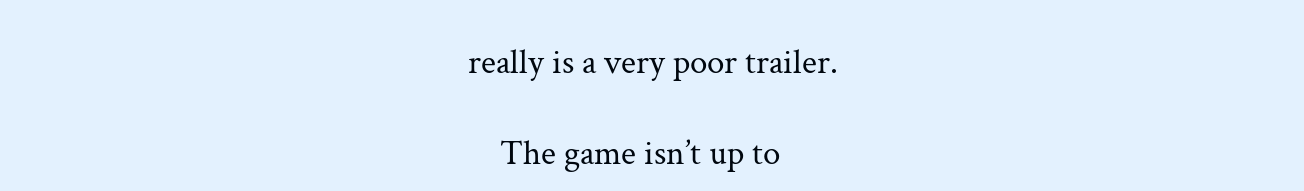really is a very poor trailer.

    The game isn’t up to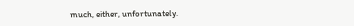much, either, unfortunately.